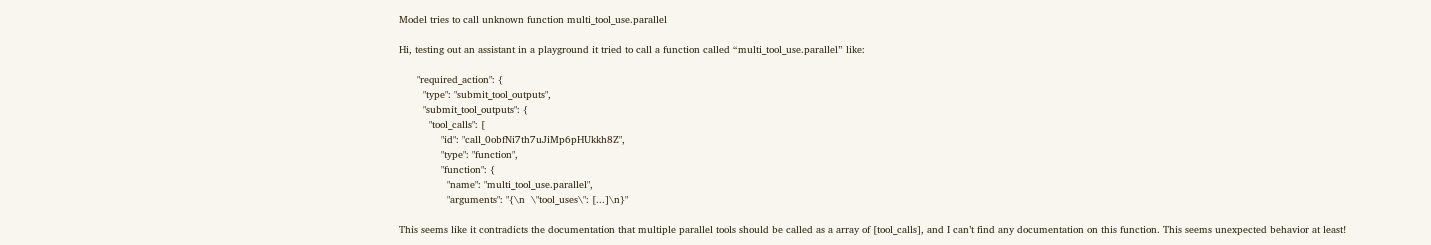Model tries to call unknown function multi_tool_use.parallel

Hi, testing out an assistant in a playground it tried to call a function called “multi_tool_use.parallel” like:

      "required_action": {
        "type": "submit_tool_outputs",
        "submit_tool_outputs": {
          "tool_calls": [
              "id": "call_0obfNi7th7uJiMp6pHUkkh8Z",
              "type": "function",
              "function": {
                "name": "multi_tool_use.parallel",
                "arguments": "{\n  \"tool_uses\": [...]\n}"

This seems like it contradicts the documentation that multiple parallel tools should be called as a array of [tool_calls], and I can’t find any documentation on this function. This seems unexpected behavior at least!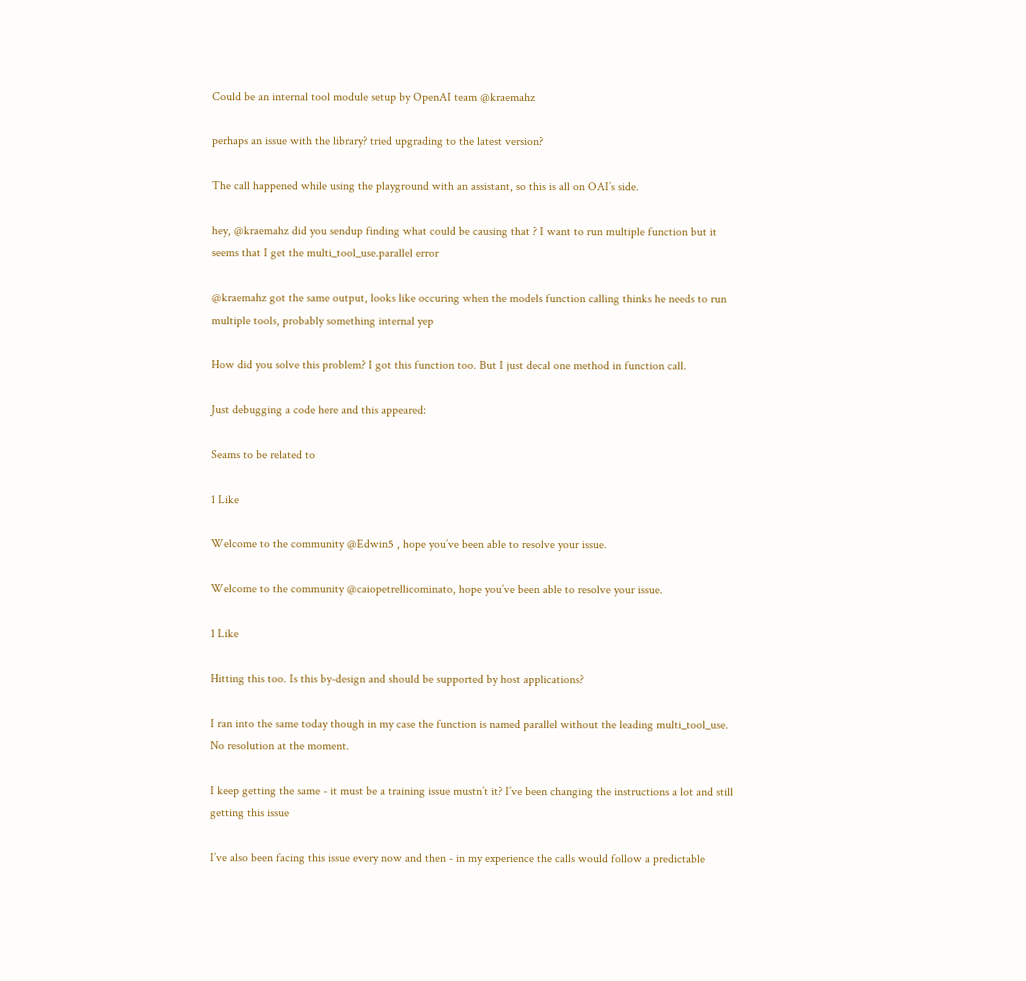Could be an internal tool module setup by OpenAI team @kraemahz

perhaps an issue with the library? tried upgrading to the latest version?

The call happened while using the playground with an assistant, so this is all on OAI’s side.

hey, @kraemahz did you sendup finding what could be causing that ? I want to run multiple function but it seems that I get the multi_tool_use.parallel error

@kraemahz got the same output, looks like occuring when the models function calling thinks he needs to run multiple tools, probably something internal yep

How did you solve this problem? I got this function too. But I just decal one method in function call.

Just debugging a code here and this appeared:

Seams to be related to

1 Like

Welcome to the community @Edwin5 , hope you’ve been able to resolve your issue.

Welcome to the community @caiopetrellicominato, hope you’ve been able to resolve your issue.

1 Like

Hitting this too. Is this by-design and should be supported by host applications?

I ran into the same today though in my case the function is named parallel without the leading multi_tool_use. No resolution at the moment.

I keep getting the same - it must be a training issue mustn’t it? I’ve been changing the instructions a lot and still getting this issue

I’ve also been facing this issue every now and then - in my experience the calls would follow a predictable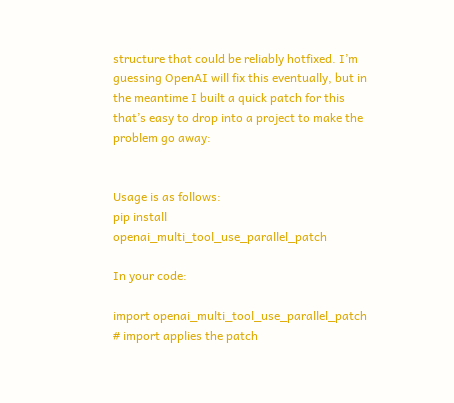structure that could be reliably hotfixed. I’m guessing OpenAI will fix this eventually, but in the meantime I built a quick patch for this that’s easy to drop into a project to make the problem go away:


Usage is as follows:
pip install openai_multi_tool_use_parallel_patch

In your code:

import openai_multi_tool_use_parallel_patch  # import applies the patch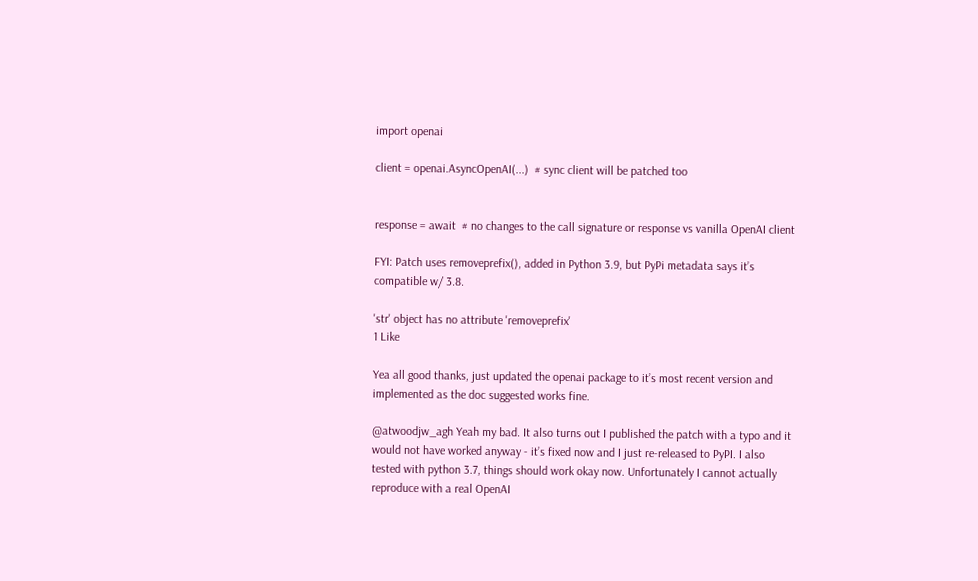import openai

client = openai.AsyncOpenAI(...)  # sync client will be patched too


response = await  # no changes to the call signature or response vs vanilla OpenAI client

FYI: Patch uses removeprefix(), added in Python 3.9, but PyPi metadata says it’s compatible w/ 3.8.

'str' object has no attribute 'removeprefix'
1 Like

Yea all good thanks, just updated the openai package to it’s most recent version and implemented as the doc suggested works fine.

@atwoodjw_agh Yeah my bad. It also turns out I published the patch with a typo and it would not have worked anyway - it’s fixed now and I just re-released to PyPI. I also tested with python 3.7, things should work okay now. Unfortunately I cannot actually reproduce with a real OpenAI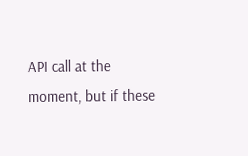API call at the moment, but if these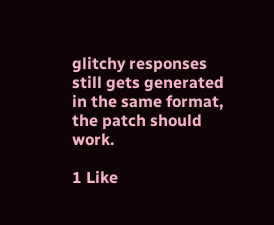glitchy responses still gets generated in the same format, the patch should work.

1 Like